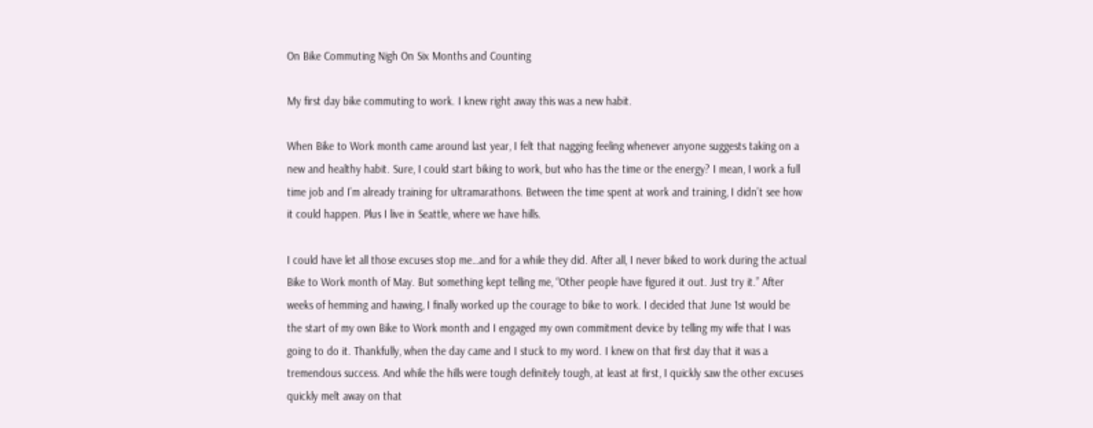On Bike Commuting Nigh On Six Months and Counting

My first day bike commuting to work. I knew right away this was a new habit.

When Bike to Work month came around last year, I felt that nagging feeling whenever anyone suggests taking on a new and healthy habit. Sure, I could start biking to work, but who has the time or the energy? I mean, I work a full time job and I’m already training for ultramarathons. Between the time spent at work and training, I didn’t see how it could happen. Plus I live in Seattle, where we have hills.

I could have let all those excuses stop me…and for a while they did. After all, I never biked to work during the actual Bike to Work month of May. But something kept telling me, “Other people have figured it out. Just try it.” After weeks of hemming and hawing, I finally worked up the courage to bike to work. I decided that June 1st would be the start of my own Bike to Work month and I engaged my own commitment device by telling my wife that I was going to do it. Thankfully, when the day came and I stuck to my word. I knew on that first day that it was a tremendous success. And while the hills were tough definitely tough, at least at first, I quickly saw the other excuses quickly melt away on that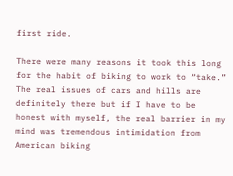first ride.

There were many reasons it took this long for the habit of biking to work to “take.” The real issues of cars and hills are definitely there but if I have to be honest with myself, the real barrier in my mind was tremendous intimidation from American biking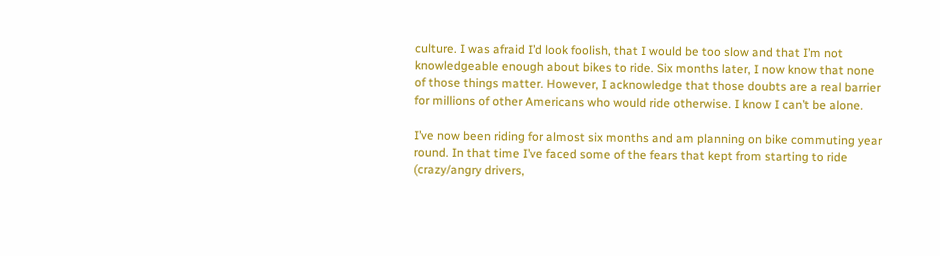culture. I was afraid I’d look foolish, that I would be too slow and that I’m not knowledgeable enough about bikes to ride. Six months later, I now know that none of those things matter. However, I acknowledge that those doubts are a real barrier for millions of other Americans who would ride otherwise. I know I can’t be alone.

I’ve now been riding for almost six months and am planning on bike commuting year round. In that time I’ve faced some of the fears that kept from starting to ride (crazy/angry drivers,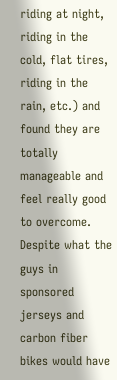riding at night, riding in the cold, flat tires, riding in the rain, etc.) and found they are totally manageable and feel really good to overcome. Despite what the guys in sponsored jerseys and carbon fiber bikes would have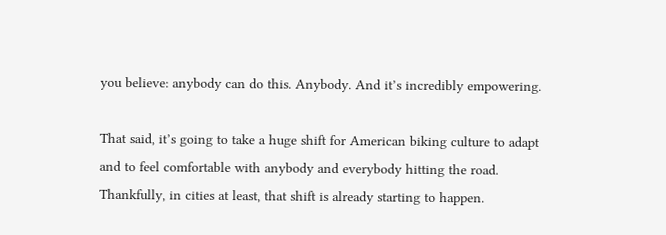you believe: anybody can do this. Anybody. And it’s incredibly empowering.

That said, it’s going to take a huge shift for American biking culture to adapt and to feel comfortable with anybody and everybody hitting the road. Thankfully, in cities at least, that shift is already starting to happen.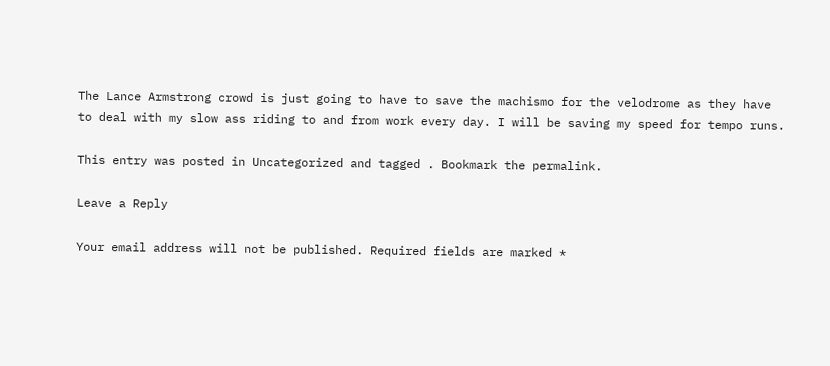The Lance Armstrong crowd is just going to have to save the machismo for the velodrome as they have to deal with my slow ass riding to and from work every day. I will be saving my speed for tempo runs.

This entry was posted in Uncategorized and tagged . Bookmark the permalink.

Leave a Reply

Your email address will not be published. Required fields are marked *